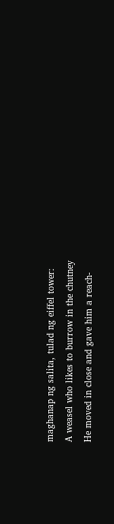maghanap ng salita, tulad ng eiffel tower:
A weasel who likes to burrow in the chutney
He moved in close and gave him a reach-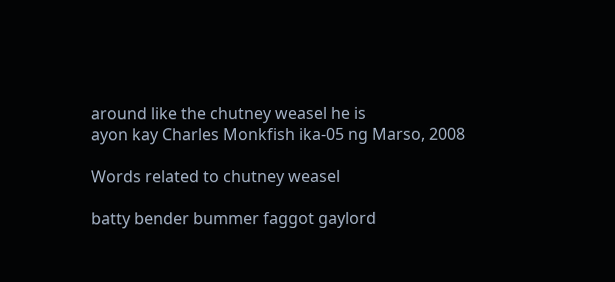around like the chutney weasel he is
ayon kay Charles Monkfish ika-05 ng Marso, 2008

Words related to chutney weasel

batty bender bummer faggot gaylord